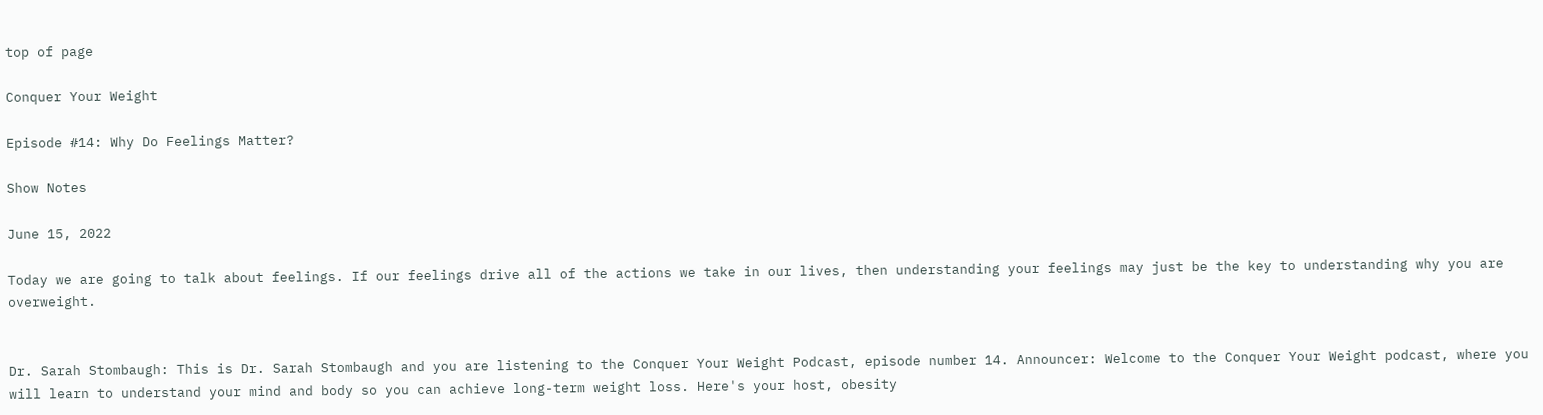top of page

Conquer Your Weight

Episode #14: Why Do Feelings Matter?

Show Notes

June 15, 2022

Today we are going to talk about feelings. If our feelings drive all of the actions we take in our lives, then understanding your feelings may just be the key to understanding why you are overweight.


Dr. Sarah Stombaugh: This is Dr. Sarah Stombaugh and you are listening to the Conquer Your Weight Podcast, episode number 14. Announcer: Welcome to the Conquer Your Weight podcast, where you will learn to understand your mind and body so you can achieve long-term weight loss. Here's your host, obesity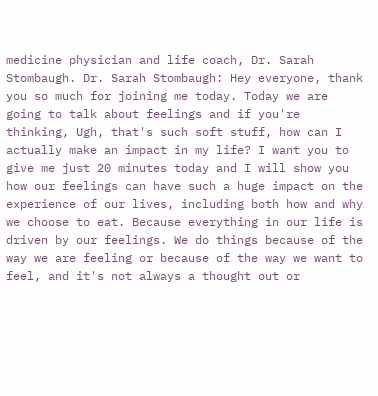medicine physician and life coach, Dr. Sarah Stombaugh. Dr. Sarah Stombaugh: Hey everyone, thank you so much for joining me today. Today we are going to talk about feelings and if you're thinking, Ugh, that's such soft stuff, how can I actually make an impact in my life? I want you to give me just 20 minutes today and I will show you how our feelings can have such a huge impact on the experience of our lives, including both how and why we choose to eat. Because everything in our life is driven by our feelings. We do things because of the way we are feeling or because of the way we want to feel, and it's not always a thought out or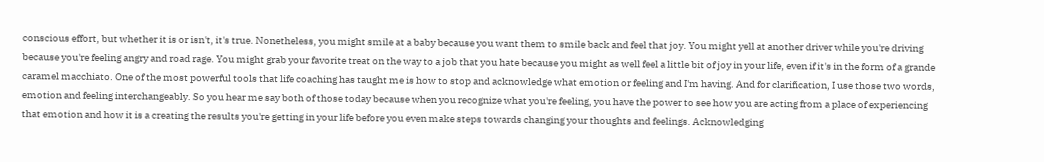conscious effort, but whether it is or isn't, it's true. Nonetheless, you might smile at a baby because you want them to smile back and feel that joy. You might yell at another driver while you're driving because you're feeling angry and road rage. You might grab your favorite treat on the way to a job that you hate because you might as well feel a little bit of joy in your life, even if it's in the form of a grande caramel macchiato. One of the most powerful tools that life coaching has taught me is how to stop and acknowledge what emotion or feeling and I'm having. And for clarification, I use those two words, emotion and feeling interchangeably. So you hear me say both of those today because when you recognize what you're feeling, you have the power to see how you are acting from a place of experiencing that emotion and how it is a creating the results you're getting in your life before you even make steps towards changing your thoughts and feelings. Acknowledging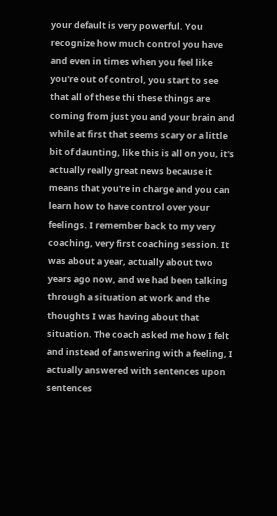your default is very powerful. You recognize how much control you have and even in times when you feel like you're out of control, you start to see that all of these thi these things are coming from just you and your brain and while at first that seems scary or a little bit of daunting, like this is all on you, it's actually really great news because it means that you're in charge and you can learn how to have control over your feelings. I remember back to my very coaching, very first coaching session. It was about a year, actually about two years ago now, and we had been talking through a situation at work and the thoughts I was having about that situation. The coach asked me how I felt and instead of answering with a feeling, I actually answered with sentences upon sentences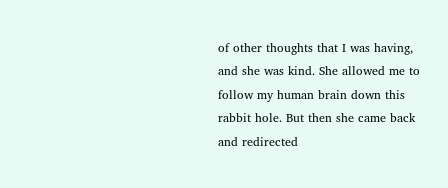of other thoughts that I was having, and she was kind. She allowed me to follow my human brain down this rabbit hole. But then she came back and redirected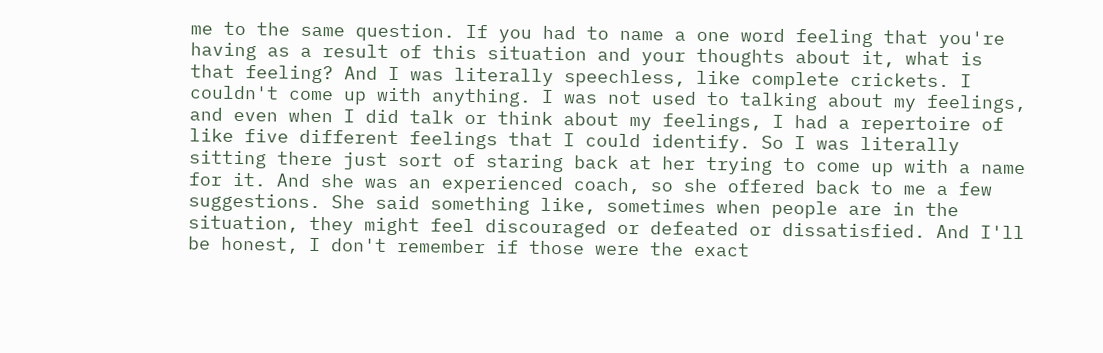me to the same question. If you had to name a one word feeling that you're having as a result of this situation and your thoughts about it, what is that feeling? And I was literally speechless, like complete crickets. I couldn't come up with anything. I was not used to talking about my feelings, and even when I did talk or think about my feelings, I had a repertoire of like five different feelings that I could identify. So I was literally sitting there just sort of staring back at her trying to come up with a name for it. And she was an experienced coach, so she offered back to me a few suggestions. She said something like, sometimes when people are in the situation, they might feel discouraged or defeated or dissatisfied. And I'll be honest, I don't remember if those were the exact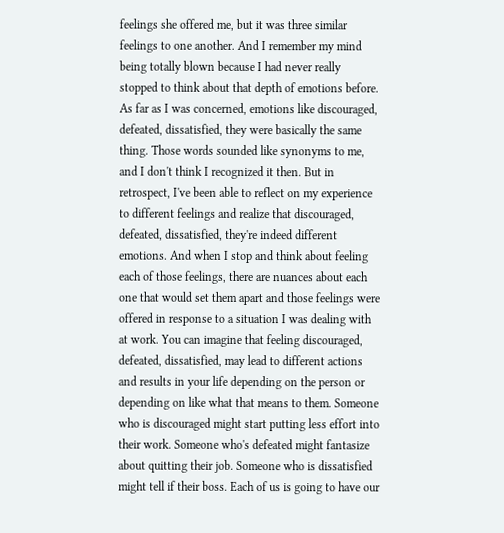feelings she offered me, but it was three similar feelings to one another. And I remember my mind being totally blown because I had never really stopped to think about that depth of emotions before. As far as I was concerned, emotions like discouraged, defeated, dissatisfied, they were basically the same thing. Those words sounded like synonyms to me, and I don't think I recognized it then. But in retrospect, I've been able to reflect on my experience to different feelings and realize that discouraged, defeated, dissatisfied, they're indeed different emotions. And when I stop and think about feeling each of those feelings, there are nuances about each one that would set them apart and those feelings were offered in response to a situation I was dealing with at work. You can imagine that feeling discouraged, defeated, dissatisfied, may lead to different actions and results in your life depending on the person or depending on like what that means to them. Someone who is discouraged might start putting less effort into their work. Someone who's defeated might fantasize about quitting their job. Someone who is dissatisfied might tell if their boss. Each of us is going to have our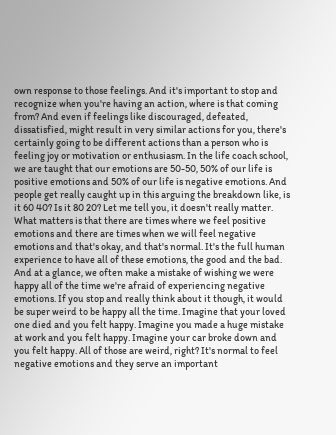own response to those feelings. And it's important to stop and recognize when you're having an action, where is that coming from? And even if feelings like discouraged, defeated, dissatisfied, might result in very similar actions for you, there's certainly going to be different actions than a person who is feeling joy or motivation or enthusiasm. In the life coach school, we are taught that our emotions are 50-50, 50% of our life is positive emotions and 50% of our life is negative emotions. And people get really caught up in this arguing the breakdown like, is it 60 40? Is it 80 20? Let me tell you, it doesn't really matter. What matters is that there are times where we feel positive emotions and there are times when we will feel negative emotions and that's okay, and that's normal. It's the full human experience to have all of these emotions, the good and the bad. And at a glance, we often make a mistake of wishing we were happy all of the time we're afraid of experiencing negative emotions. If you stop and really think about it though, it would be super weird to be happy all the time. Imagine that your loved one died and you felt happy. Imagine you made a huge mistake at work and you felt happy. Imagine your car broke down and you felt happy. All of those are weird, right? It's normal to feel negative emotions and they serve an important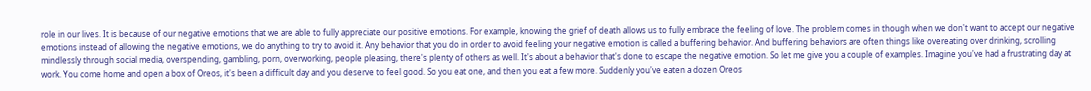role in our lives. It is because of our negative emotions that we are able to fully appreciate our positive emotions. For example, knowing the grief of death allows us to fully embrace the feeling of love. The problem comes in though when we don't want to accept our negative emotions instead of allowing the negative emotions, we do anything to try to avoid it. Any behavior that you do in order to avoid feeling your negative emotion is called a buffering behavior. And buffering behaviors are often things like overeating over drinking, scrolling mindlessly through social media, overspending, gambling, porn, overworking, people pleasing, there's plenty of others as well. It's about a behavior that's done to escape the negative emotion. So let me give you a couple of examples. Imagine you've had a frustrating day at work. You come home and open a box of Oreos, it's been a difficult day and you deserve to feel good. So you eat one, and then you eat a few more. Suddenly you've eaten a dozen Oreos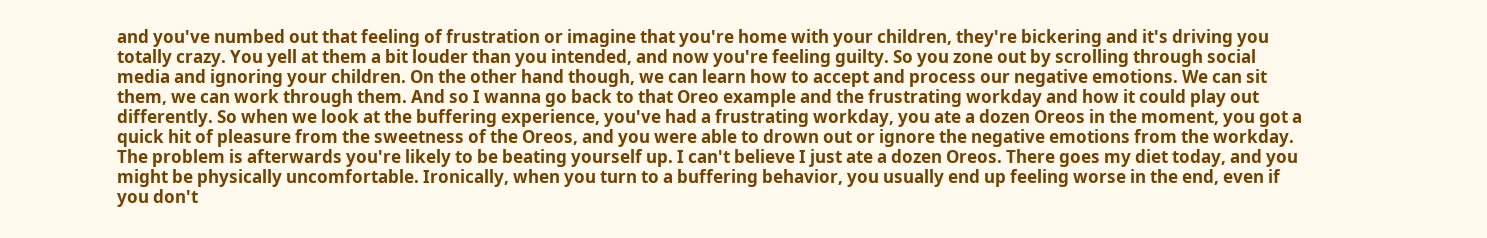and you've numbed out that feeling of frustration or imagine that you're home with your children, they're bickering and it's driving you totally crazy. You yell at them a bit louder than you intended, and now you're feeling guilty. So you zone out by scrolling through social media and ignoring your children. On the other hand though, we can learn how to accept and process our negative emotions. We can sit them, we can work through them. And so I wanna go back to that Oreo example and the frustrating workday and how it could play out differently. So when we look at the buffering experience, you've had a frustrating workday, you ate a dozen Oreos in the moment, you got a quick hit of pleasure from the sweetness of the Oreos, and you were able to drown out or ignore the negative emotions from the workday. The problem is afterwards you're likely to be beating yourself up. I can't believe I just ate a dozen Oreos. There goes my diet today, and you might be physically uncomfortable. Ironically, when you turn to a buffering behavior, you usually end up feeling worse in the end, even if you don't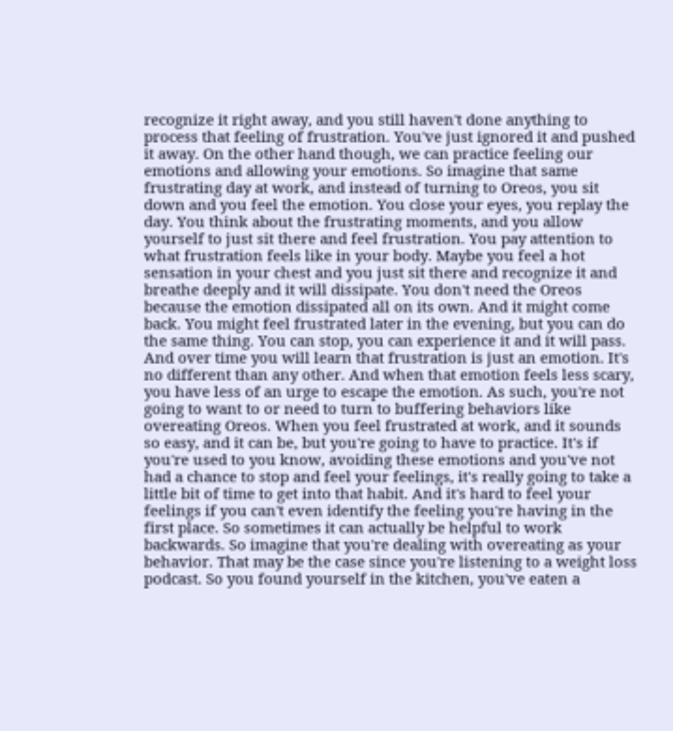recognize it right away, and you still haven't done anything to process that feeling of frustration. You've just ignored it and pushed it away. On the other hand though, we can practice feeling our emotions and allowing your emotions. So imagine that same frustrating day at work, and instead of turning to Oreos, you sit down and you feel the emotion. You close your eyes, you replay the day. You think about the frustrating moments, and you allow yourself to just sit there and feel frustration. You pay attention to what frustration feels like in your body. Maybe you feel a hot sensation in your chest and you just sit there and recognize it and breathe deeply and it will dissipate. You don't need the Oreos because the emotion dissipated all on its own. And it might come back. You might feel frustrated later in the evening, but you can do the same thing. You can stop, you can experience it and it will pass. And over time you will learn that frustration is just an emotion. It's no different than any other. And when that emotion feels less scary, you have less of an urge to escape the emotion. As such, you're not going to want to or need to turn to buffering behaviors like overeating Oreos. When you feel frustrated at work, and it sounds so easy, and it can be, but you're going to have to practice. It's if you're used to you know, avoiding these emotions and you've not had a chance to stop and feel your feelings, it's really going to take a little bit of time to get into that habit. And it's hard to feel your feelings if you can't even identify the feeling you're having in the first place. So sometimes it can actually be helpful to work backwards. So imagine that you're dealing with overeating as your behavior. That may be the case since you're listening to a weight loss podcast. So you found yourself in the kitchen, you've eaten a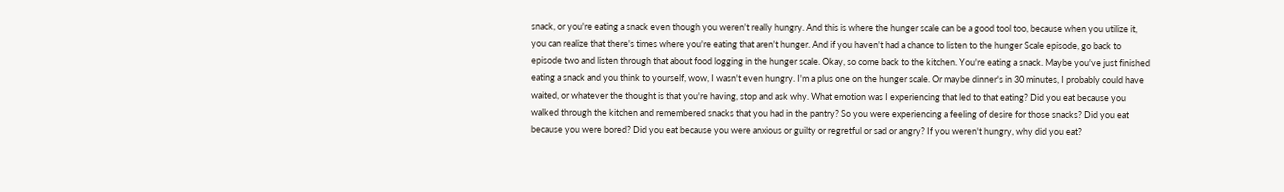snack, or you're eating a snack even though you weren't really hungry. And this is where the hunger scale can be a good tool too, because when you utilize it, you can realize that there's times where you're eating that aren't hunger. And if you haven't had a chance to listen to the hunger Scale episode, go back to episode two and listen through that about food logging in the hunger scale. Okay, so come back to the kitchen. You're eating a snack. Maybe you've just finished eating a snack and you think to yourself, wow, I wasn't even hungry. I'm a plus one on the hunger scale. Or maybe dinner's in 30 minutes, I probably could have waited, or whatever the thought is that you're having, stop and ask why. What emotion was I experiencing that led to that eating? Did you eat because you walked through the kitchen and remembered snacks that you had in the pantry? So you were experiencing a feeling of desire for those snacks? Did you eat because you were bored? Did you eat because you were anxious or guilty or regretful or sad or angry? If you weren't hungry, why did you eat?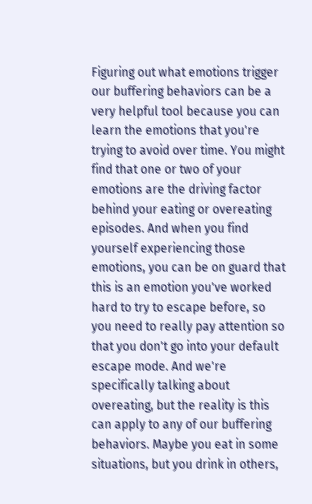Figuring out what emotions trigger our buffering behaviors can be a very helpful tool because you can learn the emotions that you're trying to avoid over time. You might find that one or two of your emotions are the driving factor behind your eating or overeating episodes. And when you find yourself experiencing those emotions, you can be on guard that this is an emotion you've worked hard to try to escape before, so you need to really pay attention so that you don't go into your default escape mode. And we're specifically talking about overeating, but the reality is this can apply to any of our buffering behaviors. Maybe you eat in some situations, but you drink in others,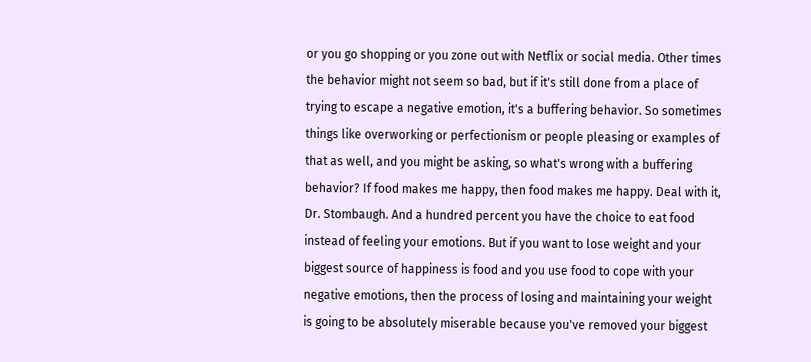or you go shopping or you zone out with Netflix or social media. Other times the behavior might not seem so bad, but if it's still done from a place of trying to escape a negative emotion, it's a buffering behavior. So sometimes things like overworking or perfectionism or people pleasing or examples of that as well, and you might be asking, so what's wrong with a buffering behavior? If food makes me happy, then food makes me happy. Deal with it, Dr. Stombaugh. And a hundred percent you have the choice to eat food instead of feeling your emotions. But if you want to lose weight and your biggest source of happiness is food and you use food to cope with your negative emotions, then the process of losing and maintaining your weight is going to be absolutely miserable because you've removed your biggest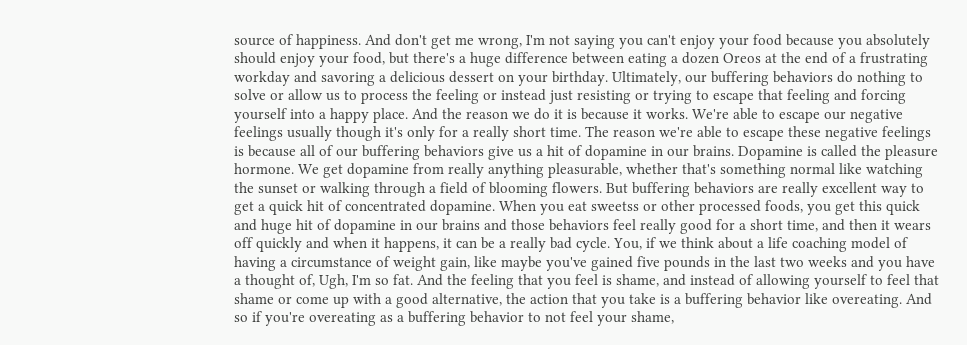source of happiness. And don't get me wrong, I'm not saying you can't enjoy your food because you absolutely should enjoy your food, but there's a huge difference between eating a dozen Oreos at the end of a frustrating workday and savoring a delicious dessert on your birthday. Ultimately, our buffering behaviors do nothing to solve or allow us to process the feeling or instead just resisting or trying to escape that feeling and forcing yourself into a happy place. And the reason we do it is because it works. We're able to escape our negative feelings usually though it's only for a really short time. The reason we're able to escape these negative feelings is because all of our buffering behaviors give us a hit of dopamine in our brains. Dopamine is called the pleasure hormone. We get dopamine from really anything pleasurable, whether that's something normal like watching the sunset or walking through a field of blooming flowers. But buffering behaviors are really excellent way to get a quick hit of concentrated dopamine. When you eat sweetss or other processed foods, you get this quick and huge hit of dopamine in our brains and those behaviors feel really good for a short time, and then it wears off quickly and when it happens, it can be a really bad cycle. You, if we think about a life coaching model of having a circumstance of weight gain, like maybe you've gained five pounds in the last two weeks and you have a thought of, Ugh, I'm so fat. And the feeling that you feel is shame, and instead of allowing yourself to feel that shame or come up with a good alternative, the action that you take is a buffering behavior like overeating. And so if you're overeating as a buffering behavior to not feel your shame,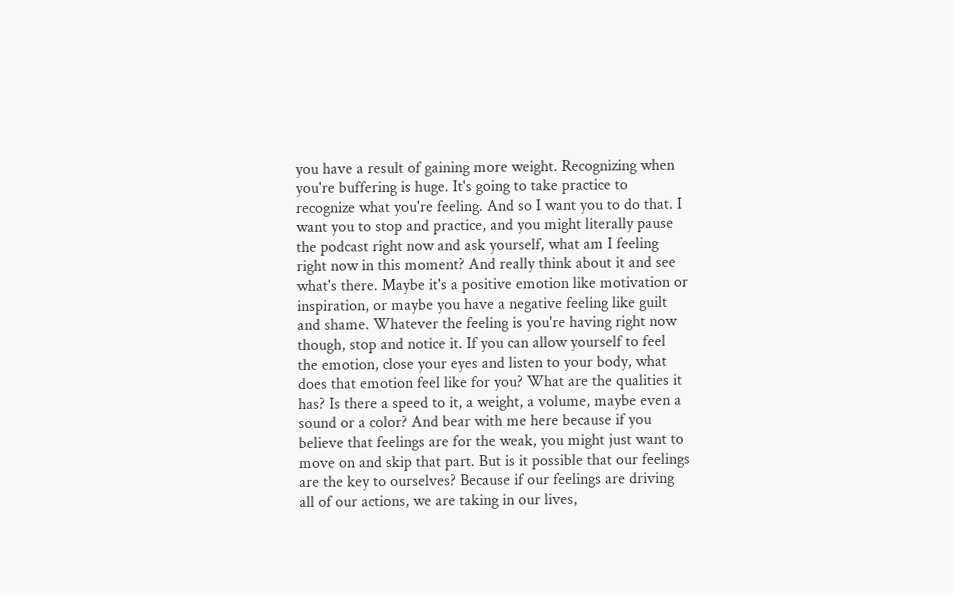you have a result of gaining more weight. Recognizing when you're buffering is huge. It's going to take practice to recognize what you're feeling. And so I want you to do that. I want you to stop and practice, and you might literally pause the podcast right now and ask yourself, what am I feeling right now in this moment? And really think about it and see what's there. Maybe it's a positive emotion like motivation or inspiration, or maybe you have a negative feeling like guilt and shame. Whatever the feeling is you're having right now though, stop and notice it. If you can allow yourself to feel the emotion, close your eyes and listen to your body, what does that emotion feel like for you? What are the qualities it has? Is there a speed to it, a weight, a volume, maybe even a sound or a color? And bear with me here because if you believe that feelings are for the weak, you might just want to move on and skip that part. But is it possible that our feelings are the key to ourselves? Because if our feelings are driving all of our actions, we are taking in our lives,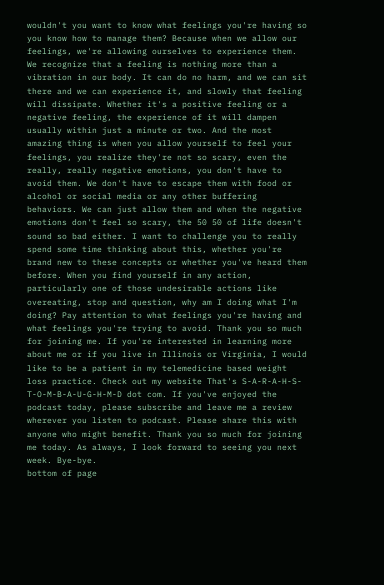wouldn't you want to know what feelings you're having so you know how to manage them? Because when we allow our feelings, we're allowing ourselves to experience them. We recognize that a feeling is nothing more than a vibration in our body. It can do no harm, and we can sit there and we can experience it, and slowly that feeling will dissipate. Whether it's a positive feeling or a negative feeling, the experience of it will dampen usually within just a minute or two. And the most amazing thing is when you allow yourself to feel your feelings, you realize they're not so scary, even the really, really negative emotions, you don't have to avoid them. We don't have to escape them with food or alcohol or social media or any other buffering behaviors. We can just allow them and when the negative emotions don't feel so scary, the 50 50 of life doesn't sound so bad either. I want to challenge you to really spend some time thinking about this, whether you're brand new to these concepts or whether you've heard them before. When you find yourself in any action, particularly one of those undesirable actions like overeating, stop and question, why am I doing what I'm doing? Pay attention to what feelings you're having and what feelings you're trying to avoid. Thank you so much for joining me. If you're interested in learning more about me or if you live in Illinois or Virginia, I would like to be a patient in my telemedicine based weight loss practice. Check out my website That's S-A-R-A-H-S-T-O-M-B-A-U-G-H-M-D dot com. If you've enjoyed the podcast today, please subscribe and leave me a review wherever you listen to podcast. Please share this with anyone who might benefit. Thank you so much for joining me today. As always, I look forward to seeing you next week. Bye-bye.
bottom of page